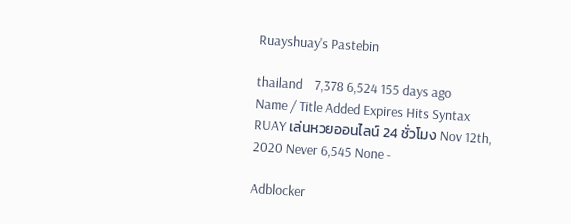Ruayshuay's Pastebin

thailand    7,378 6,524 155 days ago
Name / Title Added Expires Hits Syntax
RUAY เล่นหวยออนไลน์ 24 ชั่วโมง Nov 12th, 2020 Never 6,545 None -

Adblocker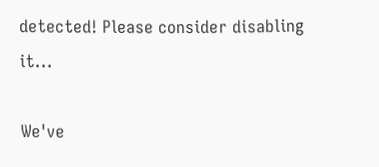detected! Please consider disabling it...

We've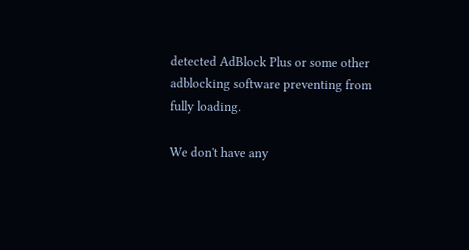detected AdBlock Plus or some other adblocking software preventing from fully loading.

We don't have any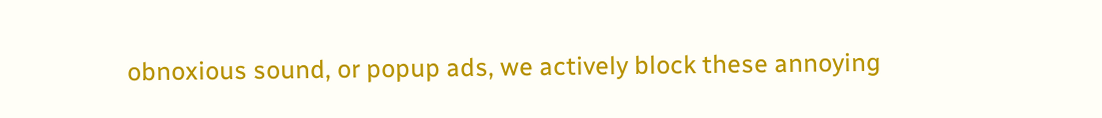obnoxious sound, or popup ads, we actively block these annoying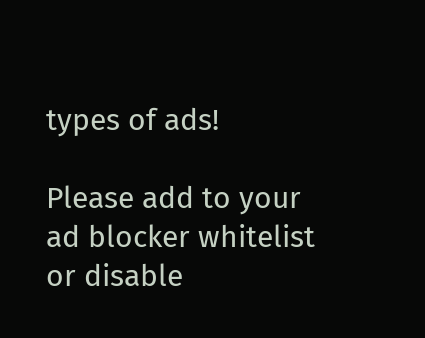types of ads!

Please add to your ad blocker whitelist or disable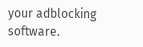your adblocking software.